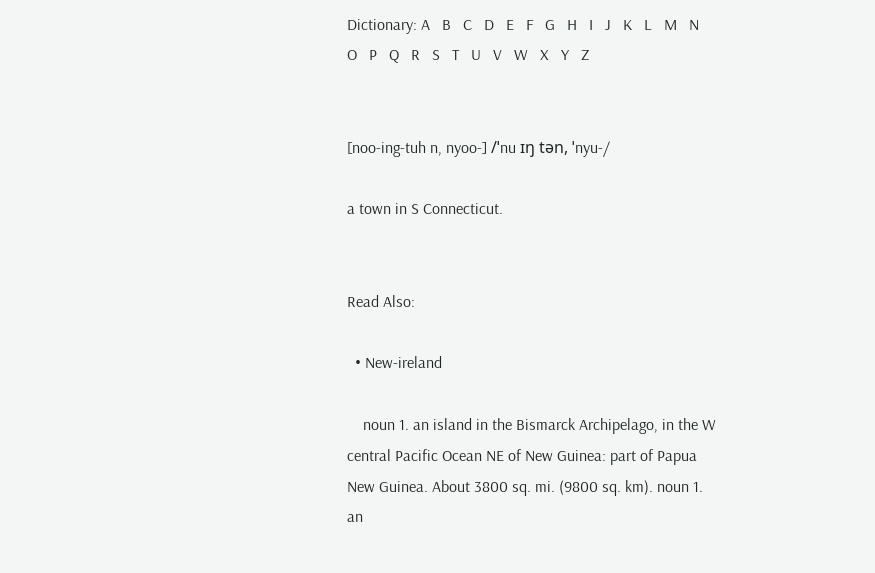Dictionary: A   B   C   D   E   F   G   H   I   J   K   L   M   N   O   P   Q   R   S   T   U   V   W   X   Y   Z


[noo-ing-tuh n, nyoo-] /ˈnu ɪŋ tən, ˈnyu-/

a town in S Connecticut.


Read Also:

  • New-ireland

    noun 1. an island in the Bismarck Archipelago, in the W central Pacific Ocean NE of New Guinea: part of Papua New Guinea. About 3800 sq. mi. (9800 sq. km). noun 1. an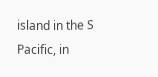island in the S Pacific, in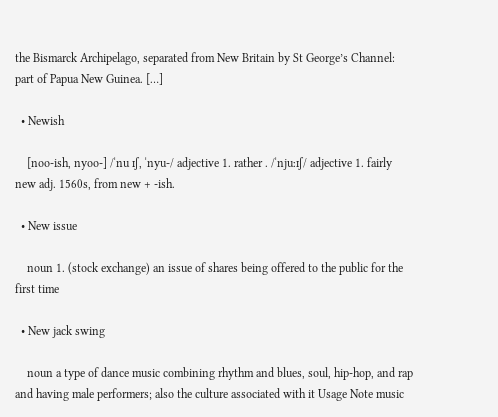the Bismarck Archipelago, separated from New Britain by St George’s Channel: part of Papua New Guinea. […]

  • Newish

    [noo-ish, nyoo-] /ˈnu ɪʃ, ˈnyu-/ adjective 1. rather . /ˈnjuːɪʃ/ adjective 1. fairly new adj. 1560s, from new + -ish.

  • New issue

    noun 1. (stock exchange) an issue of shares being offered to the public for the first time

  • New jack swing

    noun a type of dance music combining rhythm and blues, soul, hip-hop, and rap and having male performers; also the culture associated with it Usage Note music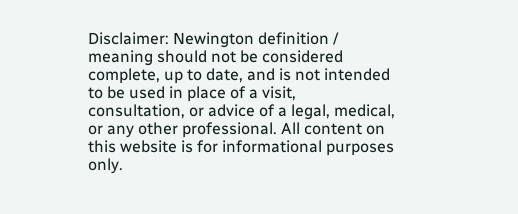Disclaimer: Newington definition / meaning should not be considered complete, up to date, and is not intended to be used in place of a visit, consultation, or advice of a legal, medical, or any other professional. All content on this website is for informational purposes only.